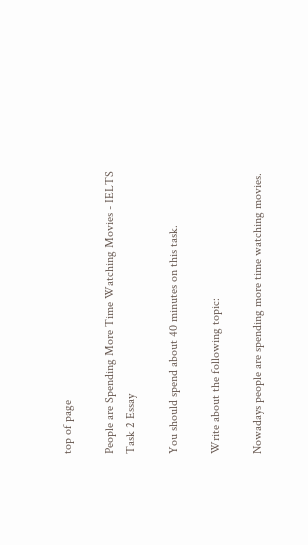top of page

People are Spending More Time Watching Movies - IELTS Task 2 Essay

You should spend about 40 minutes on this task.

Write about the following topic:

Nowadays people are spending more time watching movies.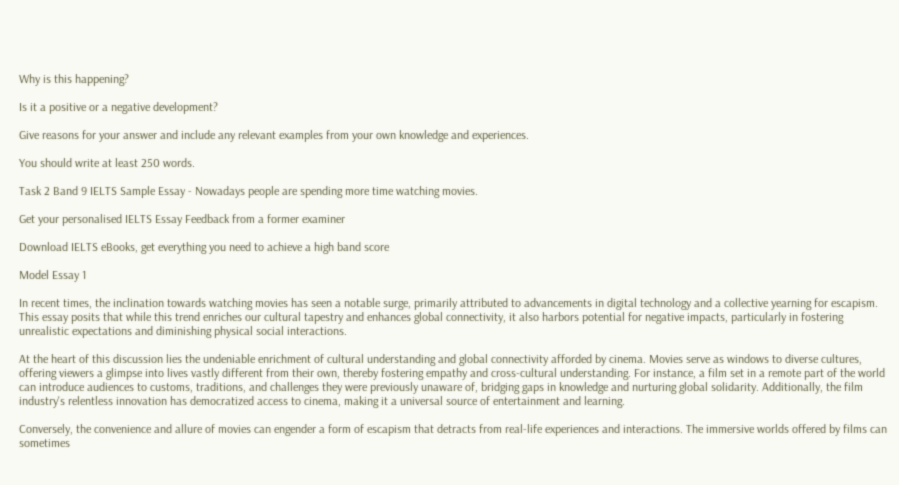Why is this happening?

Is it a positive or a negative development?

Give reasons for your answer and include any relevant examples from your own knowledge and experiences.

You should write at least 250 words.

Task 2 Band 9 IELTS Sample Essay - Nowadays people are spending more time watching movies.

Get your personalised IELTS Essay Feedback from a former examiner

Download IELTS eBooks, get everything you need to achieve a high band score

Model Essay 1

In recent times, the inclination towards watching movies has seen a notable surge, primarily attributed to advancements in digital technology and a collective yearning for escapism. This essay posits that while this trend enriches our cultural tapestry and enhances global connectivity, it also harbors potential for negative impacts, particularly in fostering unrealistic expectations and diminishing physical social interactions.

At the heart of this discussion lies the undeniable enrichment of cultural understanding and global connectivity afforded by cinema. Movies serve as windows to diverse cultures, offering viewers a glimpse into lives vastly different from their own, thereby fostering empathy and cross-cultural understanding. For instance, a film set in a remote part of the world can introduce audiences to customs, traditions, and challenges they were previously unaware of, bridging gaps in knowledge and nurturing global solidarity. Additionally, the film industry's relentless innovation has democratized access to cinema, making it a universal source of entertainment and learning.

Conversely, the convenience and allure of movies can engender a form of escapism that detracts from real-life experiences and interactions. The immersive worlds offered by films can sometimes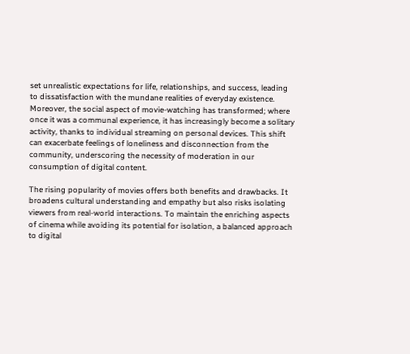set unrealistic expectations for life, relationships, and success, leading to dissatisfaction with the mundane realities of everyday existence. Moreover, the social aspect of movie-watching has transformed; where once it was a communal experience, it has increasingly become a solitary activity, thanks to individual streaming on personal devices. This shift can exacerbate feelings of loneliness and disconnection from the community, underscoring the necessity of moderation in our consumption of digital content.

The rising popularity of movies offers both benefits and drawbacks. It broadens cultural understanding and empathy but also risks isolating viewers from real-world interactions. To maintain the enriching aspects of cinema while avoiding its potential for isolation, a balanced approach to digital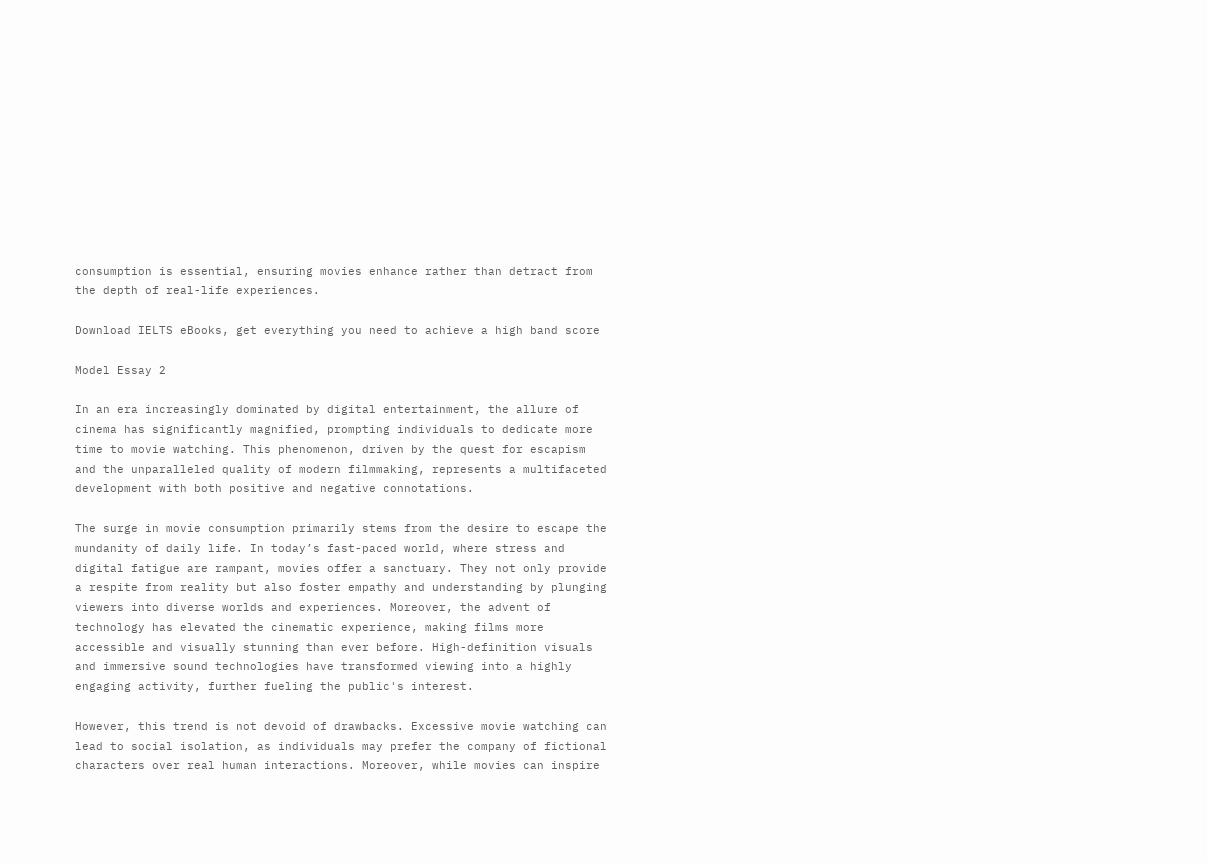consumption is essential, ensuring movies enhance rather than detract from the depth of real-life experiences.

Download IELTS eBooks, get everything you need to achieve a high band score

Model Essay 2

In an era increasingly dominated by digital entertainment, the allure of cinema has significantly magnified, prompting individuals to dedicate more time to movie watching. This phenomenon, driven by the quest for escapism and the unparalleled quality of modern filmmaking, represents a multifaceted development with both positive and negative connotations.

The surge in movie consumption primarily stems from the desire to escape the mundanity of daily life. In today’s fast-paced world, where stress and digital fatigue are rampant, movies offer a sanctuary. They not only provide a respite from reality but also foster empathy and understanding by plunging viewers into diverse worlds and experiences. Moreover, the advent of technology has elevated the cinematic experience, making films more accessible and visually stunning than ever before. High-definition visuals and immersive sound technologies have transformed viewing into a highly engaging activity, further fueling the public's interest.

However, this trend is not devoid of drawbacks. Excessive movie watching can lead to social isolation, as individuals may prefer the company of fictional characters over real human interactions. Moreover, while movies can inspire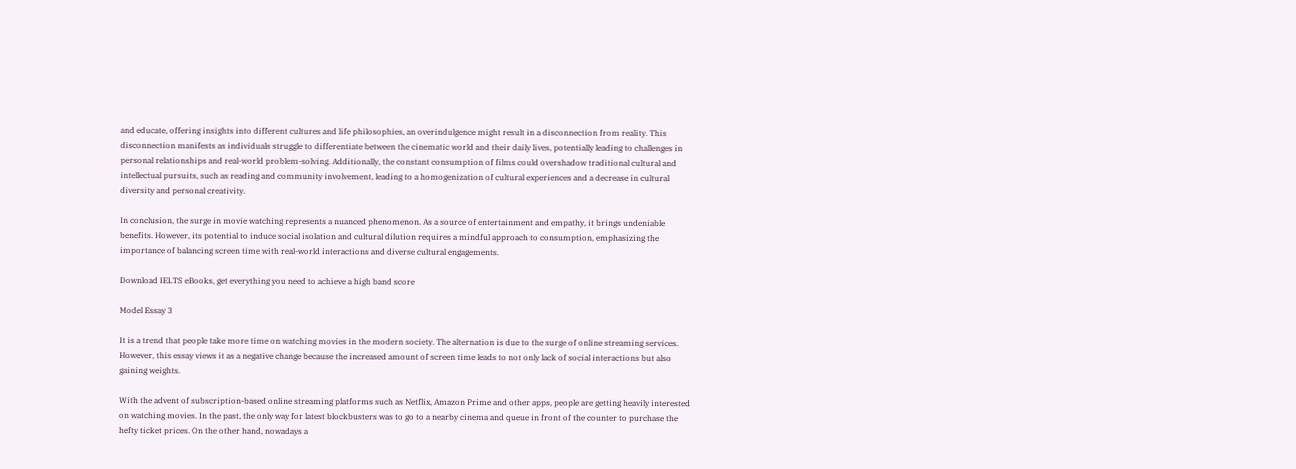and educate, offering insights into different cultures and life philosophies, an overindulgence might result in a disconnection from reality. This disconnection manifests as individuals struggle to differentiate between the cinematic world and their daily lives, potentially leading to challenges in personal relationships and real-world problem-solving. Additionally, the constant consumption of films could overshadow traditional cultural and intellectual pursuits, such as reading and community involvement, leading to a homogenization of cultural experiences and a decrease in cultural diversity and personal creativity.

In conclusion, the surge in movie watching represents a nuanced phenomenon. As a source of entertainment and empathy, it brings undeniable benefits. However, its potential to induce social isolation and cultural dilution requires a mindful approach to consumption, emphasizing the importance of balancing screen time with real-world interactions and diverse cultural engagements.

Download IELTS eBooks, get everything you need to achieve a high band score

Model Essay 3

It is a trend that people take more time on watching movies in the modern society. The alternation is due to the surge of online streaming services. However, this essay views it as a negative change because the increased amount of screen time leads to not only lack of social interactions but also gaining weights.

With the advent of subscription-based online streaming platforms such as Netflix, Amazon Prime and other apps, people are getting heavily interested on watching movies. In the past, the only way for latest blockbusters was to go to a nearby cinema and queue in front of the counter to purchase the hefty ticket prices. On the other hand, nowadays a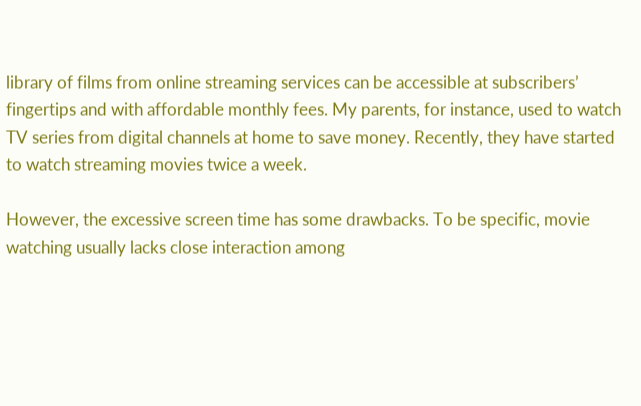library of films from online streaming services can be accessible at subscribers’ fingertips and with affordable monthly fees. My parents, for instance, used to watch TV series from digital channels at home to save money. Recently, they have started to watch streaming movies twice a week.

However, the excessive screen time has some drawbacks. To be specific, movie watching usually lacks close interaction among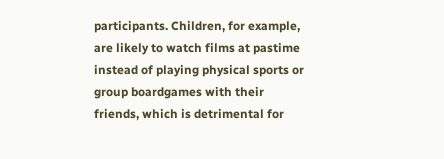participants. Children, for example, are likely to watch films at pastime instead of playing physical sports or group boardgames with their friends, which is detrimental for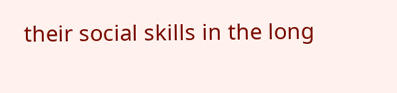their social skills in the long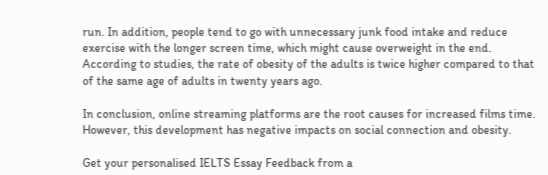run. In addition, people tend to go with unnecessary junk food intake and reduce exercise with the longer screen time, which might cause overweight in the end. According to studies, the rate of obesity of the adults is twice higher compared to that of the same age of adults in twenty years ago.

In conclusion, online streaming platforms are the root causes for increased films time. However, this development has negative impacts on social connection and obesity.

Get your personalised IELTS Essay Feedback from a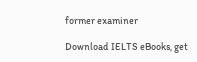former examiner

Download IELTS eBooks, get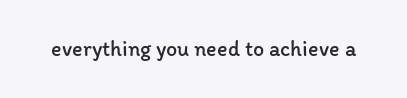everything you need to achieve a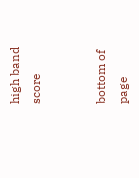high band score


bottom of page